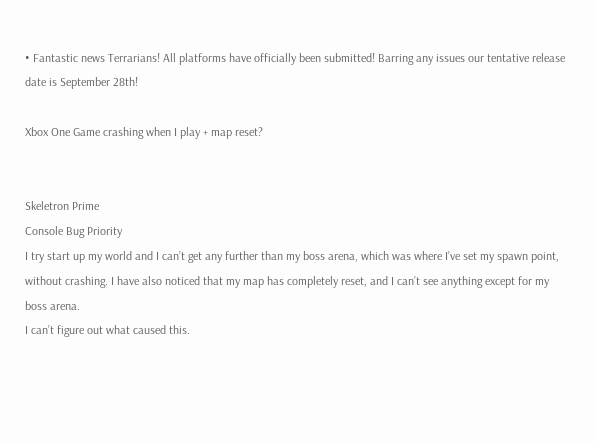• Fantastic news Terrarians! All platforms have officially been submitted! Barring any issues our tentative release date is September 28th!

Xbox One Game crashing when I play + map reset?


Skeletron Prime
Console Bug Priority
I try start up my world and I can’t get any further than my boss arena, which was where I’ve set my spawn point, without crashing. I have also noticed that my map has completely reset, and I can’t see anything except for my boss arena.
I can’t figure out what caused this.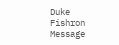Duke Fishron
Message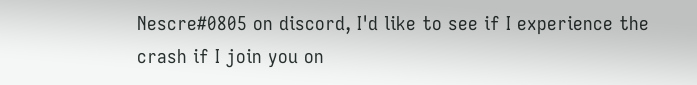Nescre#0805 on discord, I'd like to see if I experience the crash if I join you on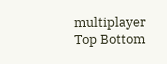multiplayer
Top Bottom